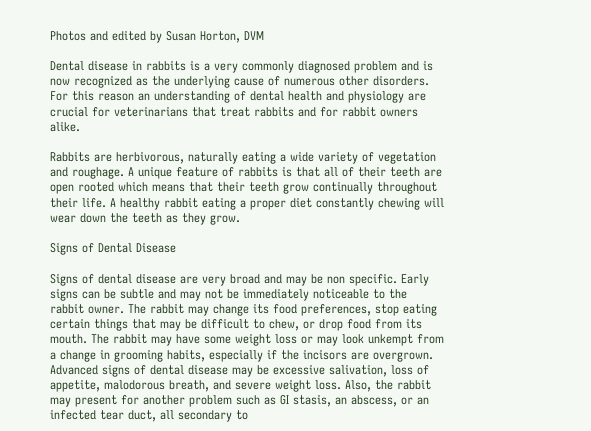Photos and edited by Susan Horton, DVM

Dental disease in rabbits is a very commonly diagnosed problem and is now recognized as the underlying cause of numerous other disorders. For this reason an understanding of dental health and physiology are crucial for veterinarians that treat rabbits and for rabbit owners alike.

Rabbits are herbivorous, naturally eating a wide variety of vegetation and roughage. A unique feature of rabbits is that all of their teeth are open rooted which means that their teeth grow continually throughout their life. A healthy rabbit eating a proper diet constantly chewing will wear down the teeth as they grow.

Signs of Dental Disease

Signs of dental disease are very broad and may be non specific. Early signs can be subtle and may not be immediately noticeable to the rabbit owner. The rabbit may change its food preferences, stop eating certain things that may be difficult to chew, or drop food from its mouth. The rabbit may have some weight loss or may look unkempt from a change in grooming habits, especially if the incisors are overgrown. Advanced signs of dental disease may be excessive salivation, loss of appetite, malodorous breath, and severe weight loss. Also, the rabbit may present for another problem such as GI stasis, an abscess, or an infected tear duct, all secondary to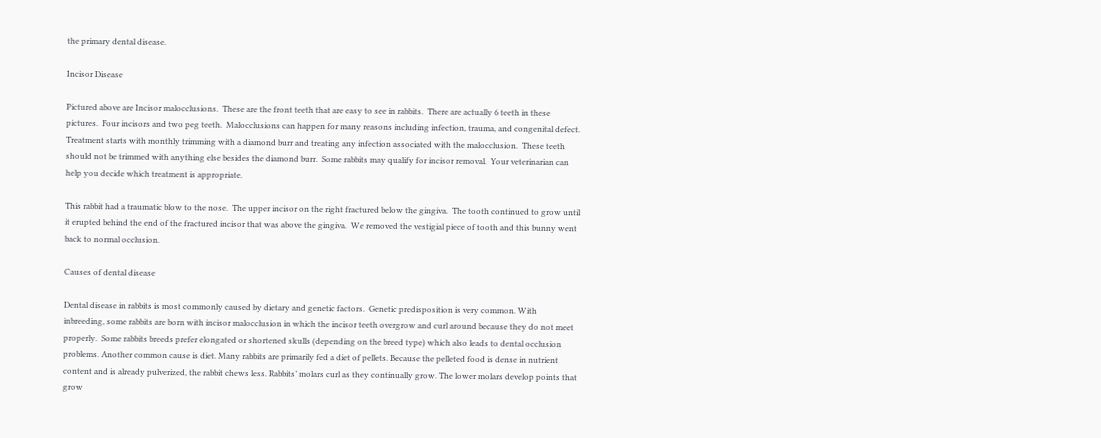the primary dental disease.

Incisor Disease

Pictured above are Incisor malocclusions.  These are the front teeth that are easy to see in rabbits.  There are actually 6 teeth in these pictures.  Four incisors and two peg teeth.  Malocclusions can happen for many reasons including infection, trauma, and congenital defect.  Treatment starts with monthly trimming with a diamond burr and treating any infection associated with the malocclusion.  These teeth should not be trimmed with anything else besides the diamond burr.  Some rabbits may qualify for incisor removal.  Your veterinarian can help you decide which treatment is appropriate.

This rabbit had a traumatic blow to the nose.  The upper incisor on the right fractured below the gingiva.  The tooth continued to grow until it erupted behind the end of the fractured incisor that was above the gingiva.  We removed the vestigial piece of tooth and this bunny went back to normal occlusion.

Causes of dental disease

Dental disease in rabbits is most commonly caused by dietary and genetic factors.  Genetic predisposition is very common. With inbreeding, some rabbits are born with incisor malocclusion in which the incisor teeth overgrow and curl around because they do not meet properly.  Some rabbits breeds prefer elongated or shortened skulls (depending on the breed type) which also leads to dental occlusion problems. Another common cause is diet. Many rabbits are primarily fed a diet of pellets. Because the pelleted food is dense in nutrient content and is already pulverized, the rabbit chews less. Rabbits’ molars curl as they continually grow. The lower molars develop points that grow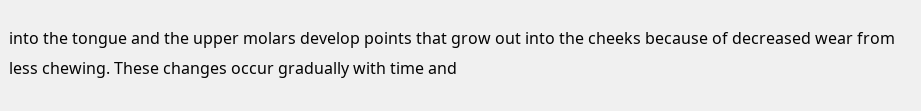into the tongue and the upper molars develop points that grow out into the cheeks because of decreased wear from less chewing. These changes occur gradually with time and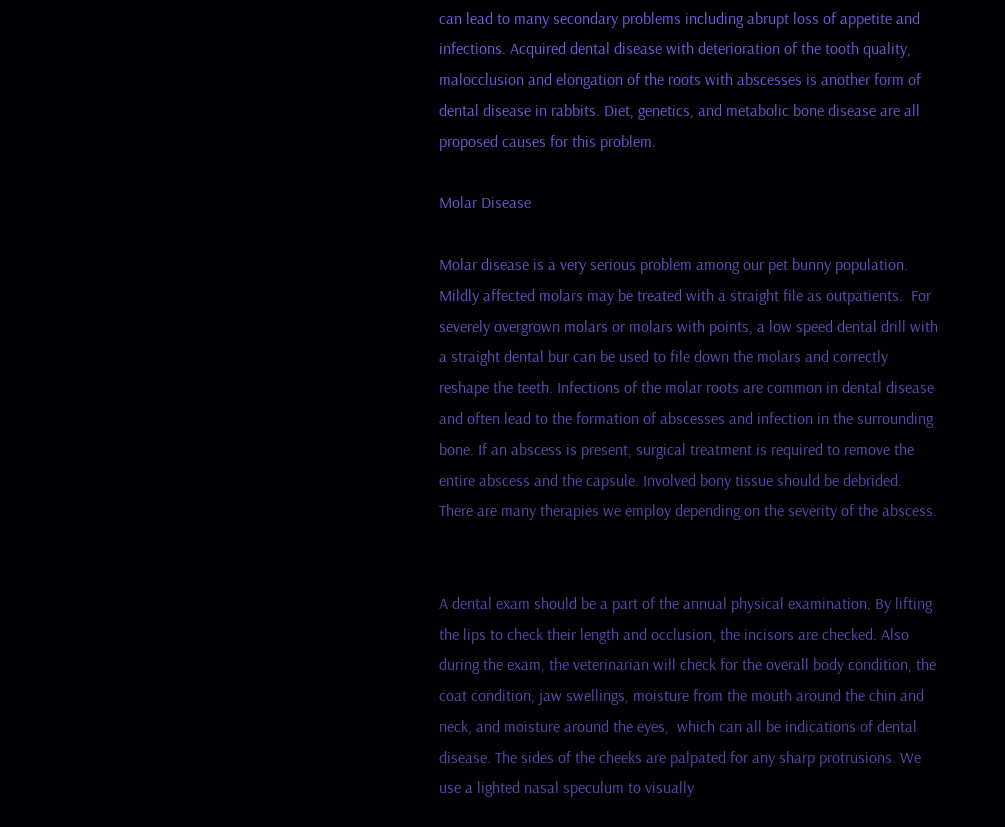can lead to many secondary problems including abrupt loss of appetite and infections. Acquired dental disease with deterioration of the tooth quality, malocclusion and elongation of the roots with abscesses is another form of dental disease in rabbits. Diet, genetics, and metabolic bone disease are all proposed causes for this problem.

Molar Disease

Molar disease is a very serious problem among our pet bunny population. Mildly affected molars may be treated with a straight file as outpatients.  For severely overgrown molars or molars with points, a low speed dental drill with a straight dental bur can be used to file down the molars and correctly reshape the teeth. Infections of the molar roots are common in dental disease and often lead to the formation of abscesses and infection in the surrounding bone. If an abscess is present, surgical treatment is required to remove the entire abscess and the capsule. Involved bony tissue should be debrided. There are many therapies we employ depending on the severity of the abscess.


A dental exam should be a part of the annual physical examination. By lifting the lips to check their length and occlusion, the incisors are checked. Also during the exam, the veterinarian will check for the overall body condition, the coat condition, jaw swellings, moisture from the mouth around the chin and neck, and moisture around the eyes,  which can all be indications of dental disease. The sides of the cheeks are palpated for any sharp protrusions. We use a lighted nasal speculum to visually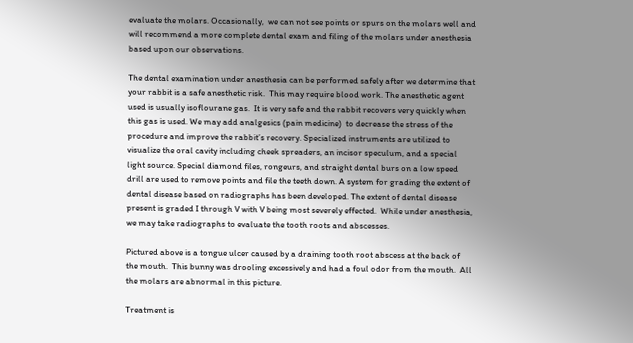evaluate the molars. Occasionally,  we can not see points or spurs on the molars well and will recommend a more complete dental exam and filing of the molars under anesthesia based upon our observations.

The dental examination under anesthesia can be performed safely after we determine that your rabbit is a safe anesthetic risk.  This may require blood work. The anesthetic agent used is usually isoflourane gas.  It is very safe and the rabbit recovers very quickly when this gas is used. We may add analgesics (pain medicine)  to decrease the stress of the procedure and improve the rabbit’s recovery. Specialized instruments are utilized to visualize the oral cavity including cheek spreaders, an incisor speculum, and a special light source. Special diamond files, rongeurs, and straight dental burs on a low speed drill are used to remove points and file the teeth down. A system for grading the extent of dental disease based on radiographs has been developed. The extent of dental disease present is graded I through V with V being most severely effected.  While under anesthesia, we may take radiographs to evaluate the tooth roots and abscesses.

Pictured above is a tongue ulcer caused by a draining tooth root abscess at the back of the mouth.  This bunny was drooling excessively and had a foul odor from the mouth.  All the molars are abnormal in this picture.

Treatment is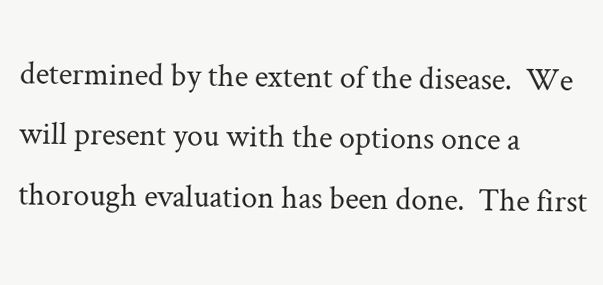determined by the extent of the disease.  We will present you with the options once a thorough evaluation has been done.  The first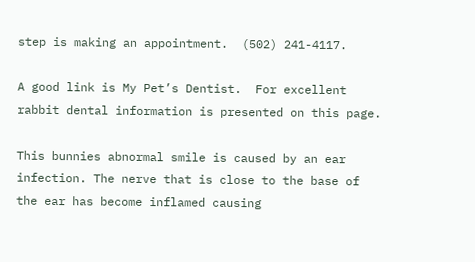step is making an appointment.  (502) 241-4117.

A good link is My Pet’s Dentist.  For excellent rabbit dental information is presented on this page.

This bunnies abnormal smile is caused by an ear infection. The nerve that is close to the base of the ear has become inflamed causing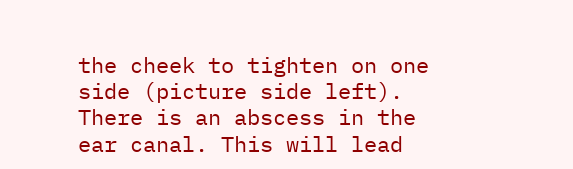the cheek to tighten on one side (picture side left). There is an abscess in the ear canal. This will lead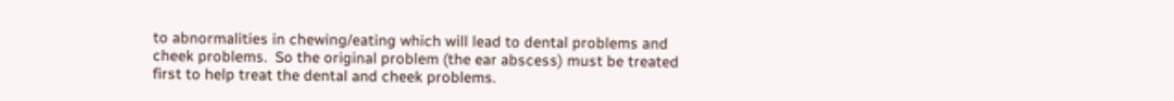to abnormalities in chewing/eating which will lead to dental problems and cheek problems.  So the original problem (the ear abscess) must be treated first to help treat the dental and cheek problems.